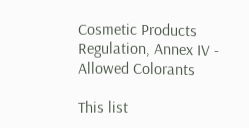Cosmetic Products Regulation, Annex IV - Allowed Colorants

This list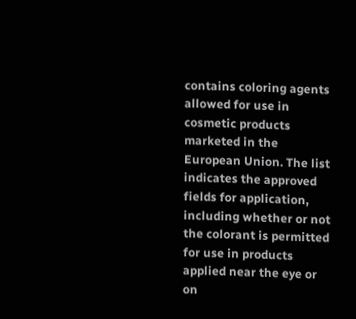contains coloring agents allowed for use in cosmetic products marketed in the European Union. The list indicates the approved fields for application, including whether or not the colorant is permitted for use in products applied near the eye or on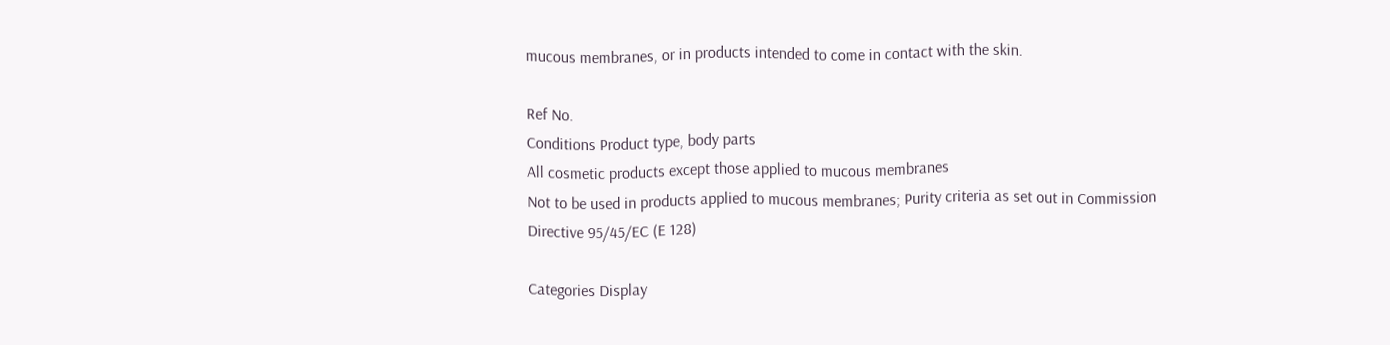mucous membranes, or in products intended to come in contact with the skin.

Ref No.
Conditions Product type, body parts
All cosmetic products except those applied to mucous membranes
Not to be used in products applied to mucous membranes; Purity criteria as set out in Commission Directive 95/45/EC (E 128)

Categories Display